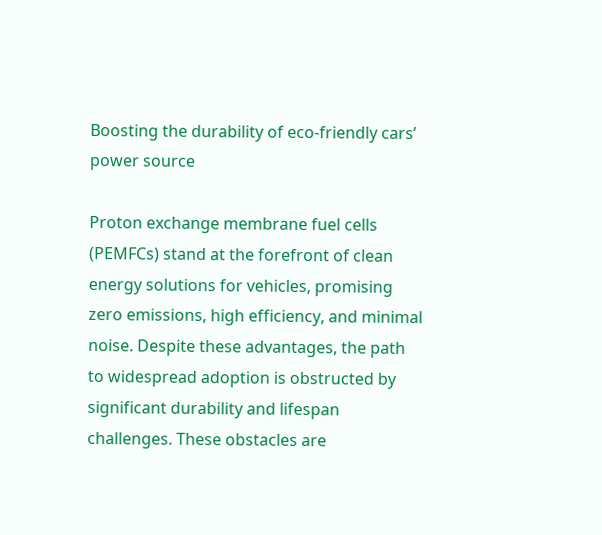Boosting the durability of eco-friendly cars’ power source

Proton exchange membrane fuel cells (PEMFCs) stand at the forefront of clean energy solutions for vehicles, promising zero emissions, high efficiency, and minimal noise. Despite these advantages, the path to widespread adoption is obstructed by significant durability and lifespan challenges. These obstacles are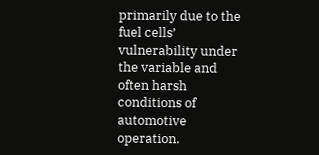primarily due to the fuel cells’ vulnerability under the variable and often harsh conditions of automotive operation.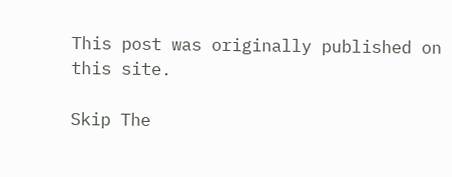This post was originally published on this site.

Skip The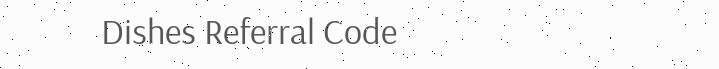Dishes Referral Code